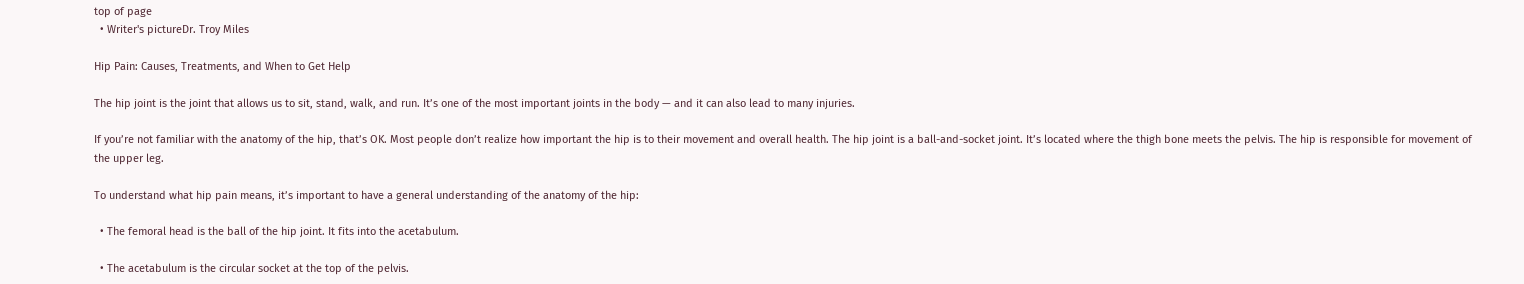top of page
  • Writer's pictureDr. Troy Miles

Hip Pain: Causes, Treatments, and When to Get Help

The hip joint is the joint that allows us to sit, stand, walk, and run. It’s one of the most important joints in the body — and it can also lead to many injuries.

If you’re not familiar with the anatomy of the hip, that’s OK. Most people don’t realize how important the hip is to their movement and overall health. The hip joint is a ball-and-socket joint. It’s located where the thigh bone meets the pelvis. The hip is responsible for movement of the upper leg.

To understand what hip pain means, it’s important to have a general understanding of the anatomy of the hip:

  • The femoral head is the ball of the hip joint. It fits into the acetabulum.

  • The acetabulum is the circular socket at the top of the pelvis.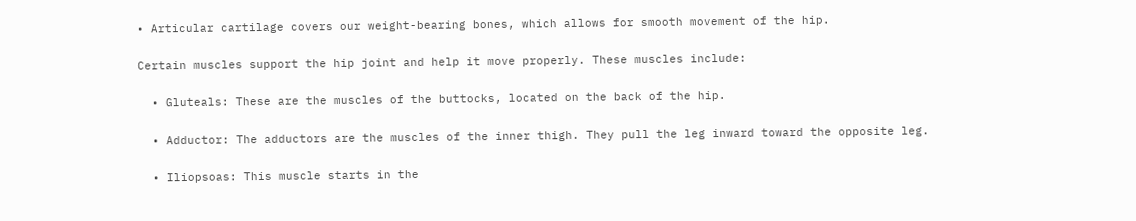• Articular cartilage covers our weight-bearing bones, which allows for smooth movement of the hip.

Certain muscles support the hip joint and help it move properly. These muscles include:

  • Gluteals: These are the muscles of the buttocks, located on the back of the hip.

  • Adductor: The adductors are the muscles of the inner thigh. They pull the leg inward toward the opposite leg.

  • Iliopsoas: This muscle starts in the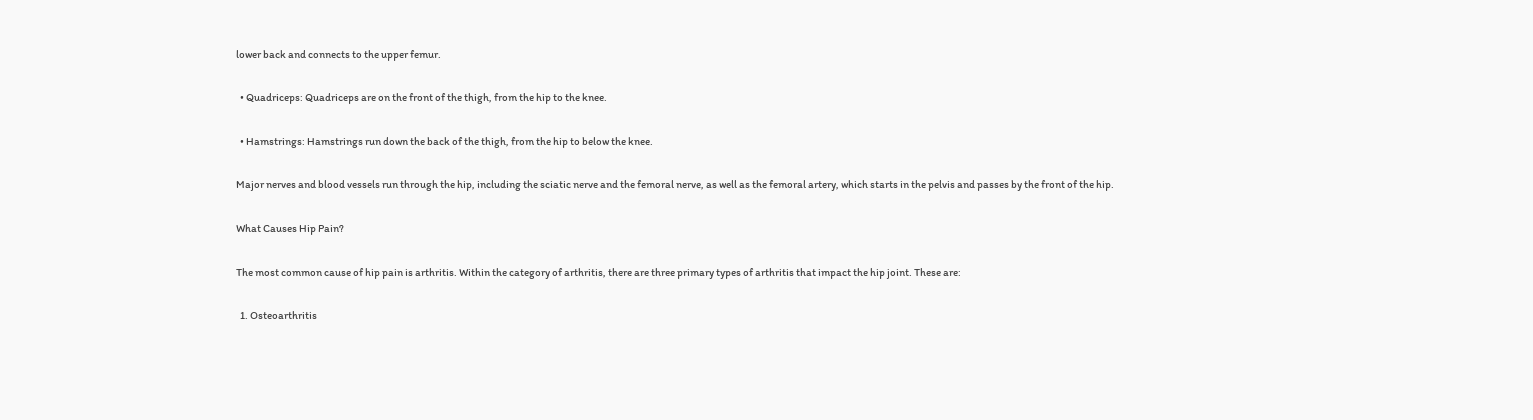lower back and connects to the upper femur.

  • Quadriceps: Quadriceps are on the front of the thigh, from the hip to the knee.

  • Hamstrings: Hamstrings run down the back of the thigh, from the hip to below the knee.

Major nerves and blood vessels run through the hip, including the sciatic nerve and the femoral nerve, as well as the femoral artery, which starts in the pelvis and passes by the front of the hip.

What Causes Hip Pain?

The most common cause of hip pain is arthritis. Within the category of arthritis, there are three primary types of arthritis that impact the hip joint. These are:

  1. Osteoarthritis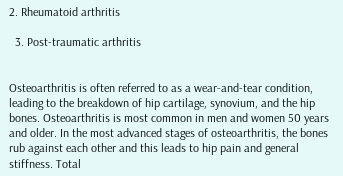2. Rheumatoid arthritis

  3. Post-traumatic arthritis


Osteoarthritis is often referred to as a wear-and-tear condition, leading to the breakdown of hip cartilage, synovium, and the hip bones. Osteoarthritis is most common in men and women 50 years and older. In the most advanced stages of osteoarthritis, the bones rub against each other and this leads to hip pain and general stiffness. Total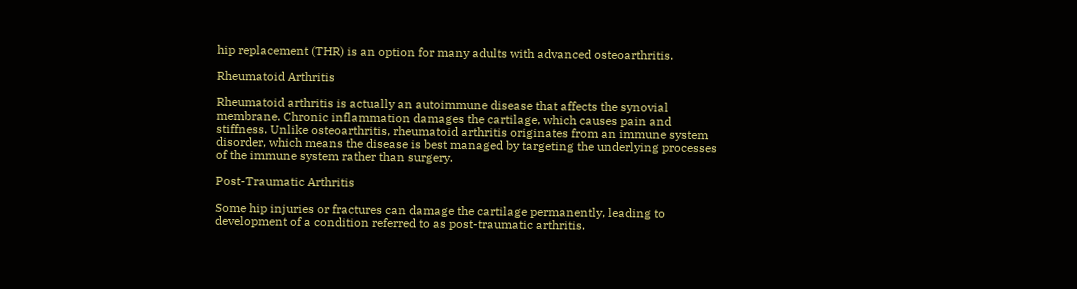hip replacement (THR) is an option for many adults with advanced osteoarthritis.

Rheumatoid Arthritis

Rheumatoid arthritis is actually an autoimmune disease that affects the synovial membrane. Chronic inflammation damages the cartilage, which causes pain and stiffness. Unlike osteoarthritis, rheumatoid arthritis originates from an immune system disorder, which means the disease is best managed by targeting the underlying processes of the immune system rather than surgery.

Post-Traumatic Arthritis

Some hip injuries or fractures can damage the cartilage permanently, leading to development of a condition referred to as post-traumatic arthritis.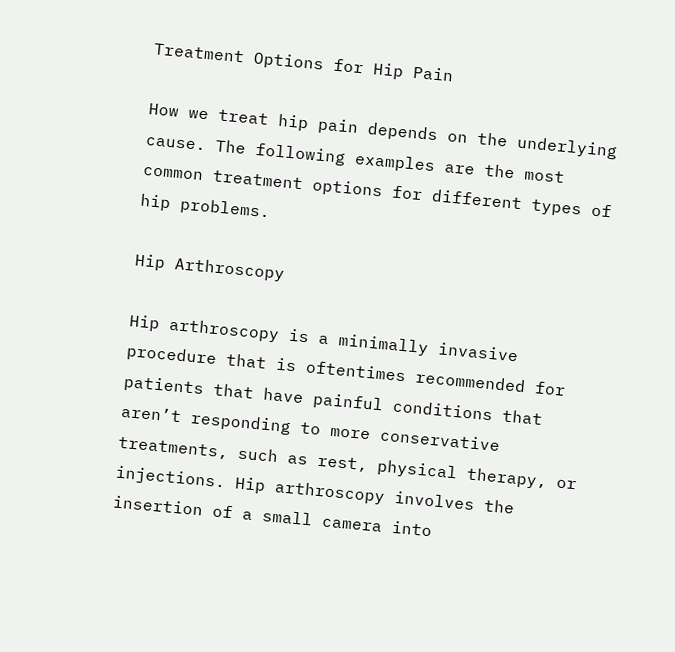Treatment Options for Hip Pain

How we treat hip pain depends on the underlying cause. The following examples are the most common treatment options for different types of hip problems.

Hip Arthroscopy

Hip arthroscopy is a minimally invasive procedure that is oftentimes recommended for patients that have painful conditions that aren’t responding to more conservative treatments, such as rest, physical therapy, or injections. Hip arthroscopy involves the insertion of a small camera into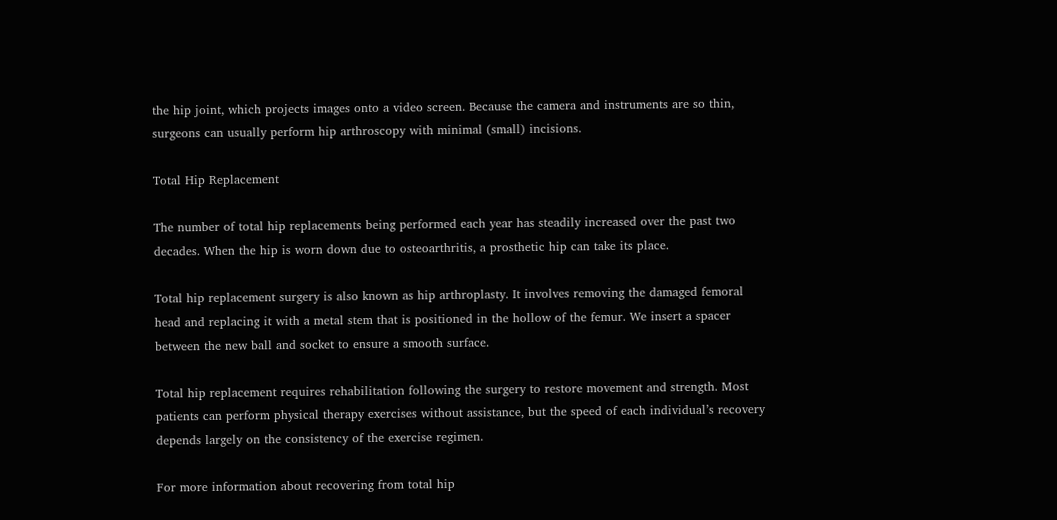the hip joint, which projects images onto a video screen. Because the camera and instruments are so thin, surgeons can usually perform hip arthroscopy with minimal (small) incisions.

Total Hip Replacement

The number of total hip replacements being performed each year has steadily increased over the past two decades. When the hip is worn down due to osteoarthritis, a prosthetic hip can take its place.

Total hip replacement surgery is also known as hip arthroplasty. It involves removing the damaged femoral head and replacing it with a metal stem that is positioned in the hollow of the femur. We insert a spacer between the new ball and socket to ensure a smooth surface.

Total hip replacement requires rehabilitation following the surgery to restore movement and strength. Most patients can perform physical therapy exercises without assistance, but the speed of each individual’s recovery depends largely on the consistency of the exercise regimen.

For more information about recovering from total hip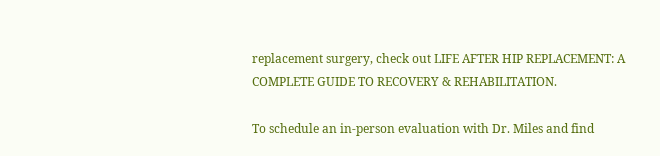replacement surgery, check out LIFE AFTER HIP REPLACEMENT: A COMPLETE GUIDE TO RECOVERY & REHABILITATION.

To schedule an in-person evaluation with Dr. Miles and find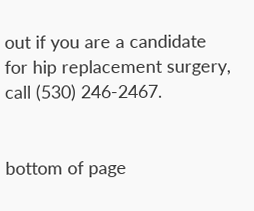out if you are a candidate for hip replacement surgery, call (530) 246-2467.


bottom of page